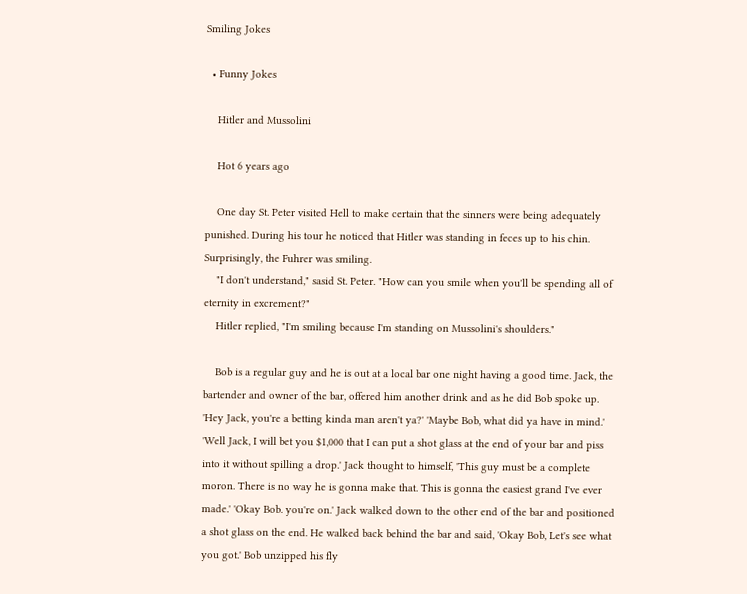Smiling Jokes

  • Funny Jokes

    Hitler and Mussolini

    Hot 6 years ago

    One day St. Peter visited Hell to make certain that the sinners were being adequately punished. During his tour he noticed that Hitler was standing in feces up to his chin. Surprisingly, the Fuhrer was smiling.
    "I don't understand," sasid St. Peter. "How can you smile when you'll be spending all of eternity in excrement?"
    Hitler replied, "I'm smiling because I'm standing on Mussolini's shoulders."

    Bob is a regular guy and he is out at a local bar one night having a good time. Jack, the bartender and owner of the bar, offered him another drink and as he did Bob spoke up. 'Hey Jack, you're a betting kinda man aren't ya?' 'Maybe Bob, what did ya have in mind.' 'Well Jack, I will bet you $1,000 that I can put a shot glass at the end of your bar and piss into it without spilling a drop.' Jack thought to himself, 'This guy must be a complete moron. There is no way he is gonna make that. This is gonna the easiest grand I've ever made.' 'Okay Bob. you're on.' Jack walked down to the other end of the bar and positioned a shot glass on the end. He walked back behind the bar and said, 'Okay Bob, Let's see what you got.' Bob unzipped his fly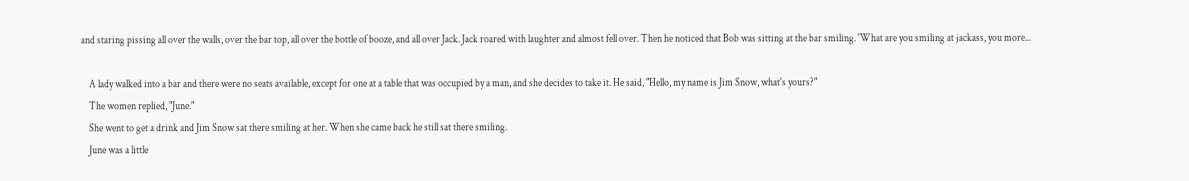and staring pissing all over the walls, over the bar top, all over the bottle of booze, and all over Jack. Jack roared with laughter and almost fell over. Then he noticed that Bob was sitting at the bar smiling. 'What are you smiling at jackass, you more...

    A lady walked into a bar and there were no seats available, except for one at a table that was occupied by a man, and she decides to take it. He said, "Hello, my name is Jim Snow, what's yours?"
    The women replied, "June."
    She went to get a drink and Jim Snow sat there smiling at her. When she came back he still sat there smiling.
    June was a little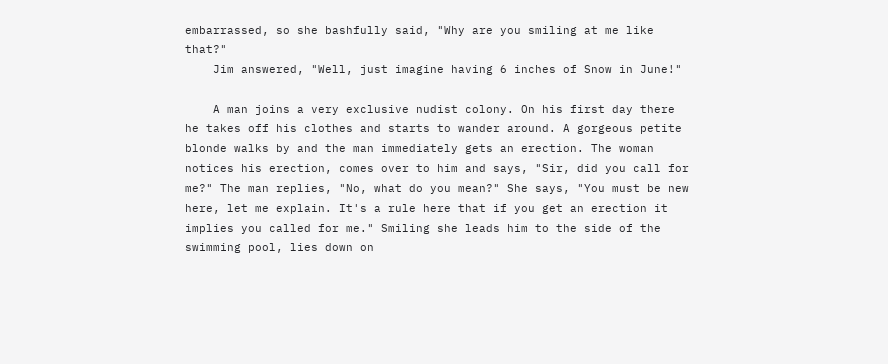embarrassed, so she bashfully said, "Why are you smiling at me like that?"
    Jim answered, "Well, just imagine having 6 inches of Snow in June!"

    A man joins a very exclusive nudist colony. On his first day there he takes off his clothes and starts to wander around. A gorgeous petite blonde walks by and the man immediately gets an erection. The woman notices his erection, comes over to him and says, "Sir, did you call for me?" The man replies, "No, what do you mean?" She says, "You must be new here, let me explain. It's a rule here that if you get an erection it implies you called for me." Smiling she leads him to the side of the swimming pool, lies down on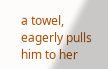a towel, eagerly pulls him to her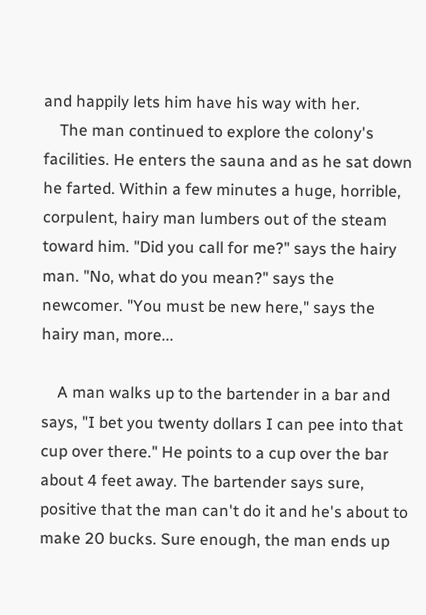and happily lets him have his way with her.
    The man continued to explore the colony's facilities. He enters the sauna and as he sat down he farted. Within a few minutes a huge, horrible, corpulent, hairy man lumbers out of the steam toward him. "Did you call for me?" says the hairy man. "No, what do you mean?" says the newcomer. "You must be new here," says the hairy man, more...

    A man walks up to the bartender in a bar and says, "I bet you twenty dollars I can pee into that cup over there." He points to a cup over the bar about 4 feet away. The bartender says sure, positive that the man can't do it and he's about to make 20 bucks. Sure enough, the man ends up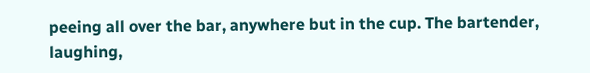peeing all over the bar, anywhere but in the cup. The bartender, laughing,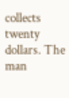collects twenty dollars. The man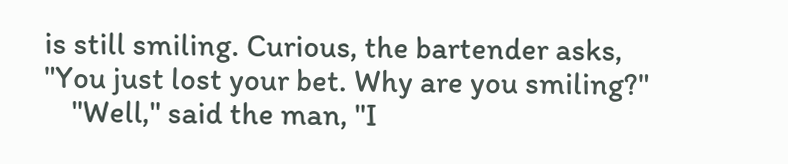is still smiling. Curious, the bartender asks, "You just lost your bet. Why are you smiling?"
    "Well," said the man, "I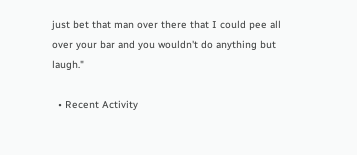just bet that man over there that I could pee all over your bar and you wouldn't do anything but laugh."

  • Recent Activity